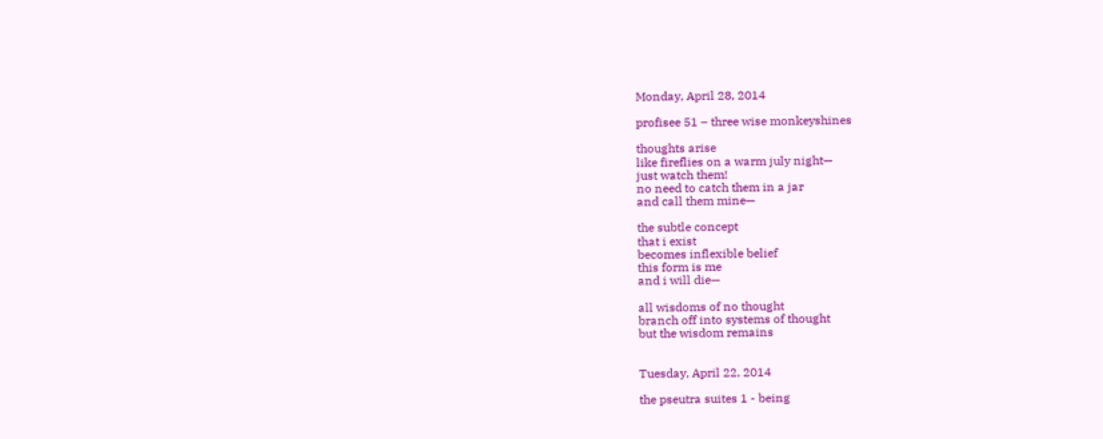Monday, April 28, 2014

profisee 51 – three wise monkeyshines

thoughts arise
like fireflies on a warm july night—
just watch them!
no need to catch them in a jar
and call them mine—

the subtle concept
that i exist
becomes inflexible belief
this form is me
and i will die—

all wisdoms of no thought
branch off into systems of thought
but the wisdom remains


Tuesday, April 22, 2014

the pseutra suites 1 - being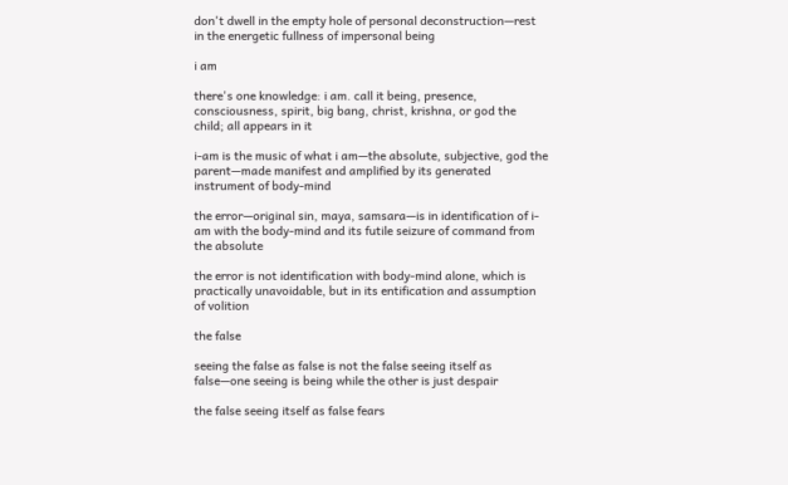don't dwell in the empty hole of personal deconstruction—rest in the energetic fullness of impersonal being

i am

there's one knowledge: i am. call it being, presence, consciousness, spirit, big bang, christ, krishna, or god the child; all appears in it

i-am is the music of what i am—the absolute, subjective, god the parent—made manifest and amplified by its generated instrument of body-mind

the error—original sin, maya, samsara—is in identification of i-am with the body-mind and its futile seizure of command from the absolute

the error is not identification with body-mind alone, which is practically unavoidable, but in its entification and assumption of volition

the false

seeing the false as false is not the false seeing itself as false—one seeing is being while the other is just despair

the false seeing itself as false fears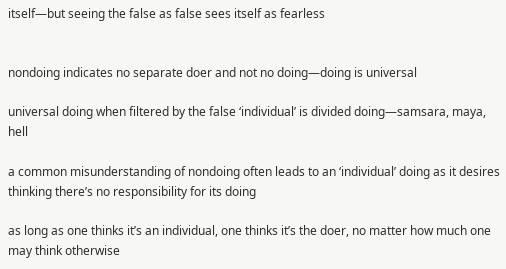itself—but seeing the false as false sees itself as fearless


nondoing indicates no separate doer and not no doing—doing is universal

universal doing when filtered by the false ‘individual’ is divided doing—samsara, maya, hell

a common misunderstanding of nondoing often leads to an ‘individual’ doing as it desires thinking there’s no responsibility for its doing

as long as one thinks it’s an individual, one thinks it’s the doer, no matter how much one may think otherwise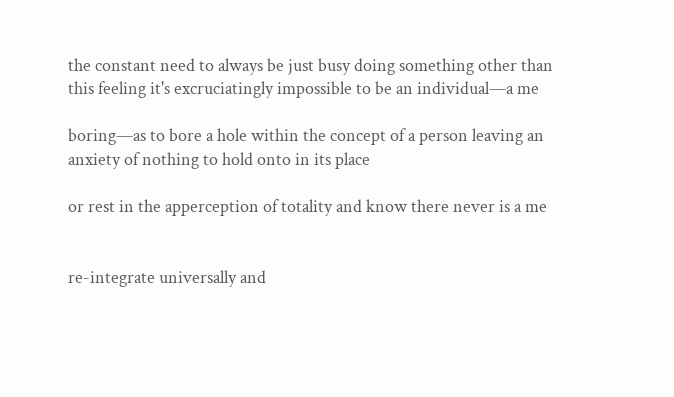the constant need to always be just busy doing something other than this feeling it's excruciatingly impossible to be an individual—a me

boring—as to bore a hole within the concept of a person leaving an anxiety of nothing to hold onto in its place

or rest in the apperception of totality and know there never is a me


re-integrate universally and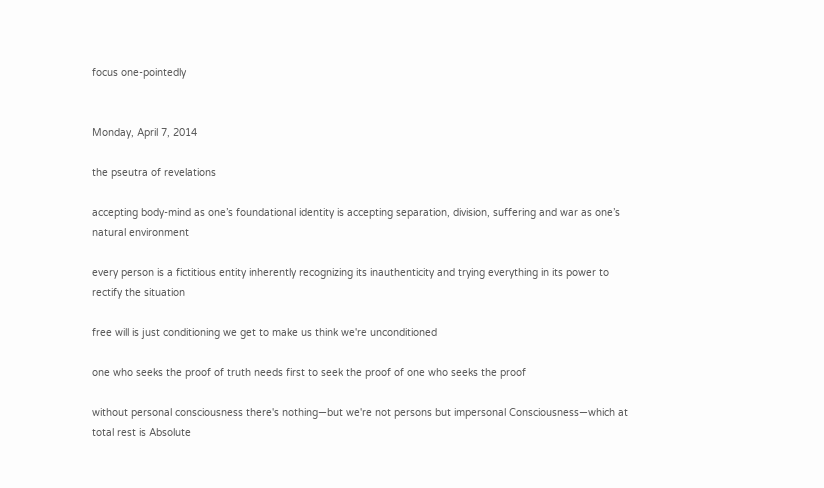focus one-pointedly


Monday, April 7, 2014

the pseutra of revelations

accepting body-mind as one’s foundational identity is accepting separation, division, suffering and war as one’s natural environment

every person is a fictitious entity inherently recognizing its inauthenticity and trying everything in its power to rectify the situation

free will is just conditioning we get to make us think we're unconditioned

one who seeks the proof of truth needs first to seek the proof of one who seeks the proof

without personal consciousness there's nothing—but we're not persons but impersonal Consciousness—which at total rest is Absolute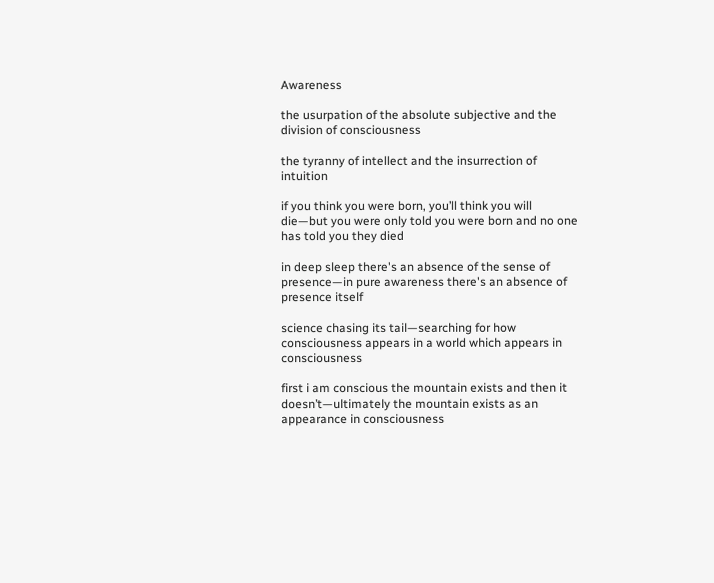Awareness

the usurpation of the absolute subjective and the division of consciousness

the tyranny of intellect and the insurrection of intuition

if you think you were born, you’ll think you will die—but you were only told you were born and no one has told you they died

in deep sleep there's an absence of the sense of presence—in pure awareness there's an absence of presence itself

science chasing its tail—searching for how consciousness appears in a world which appears in consciousness

first i am conscious the mountain exists and then it doesn’t—ultimately the mountain exists as an appearance in consciousness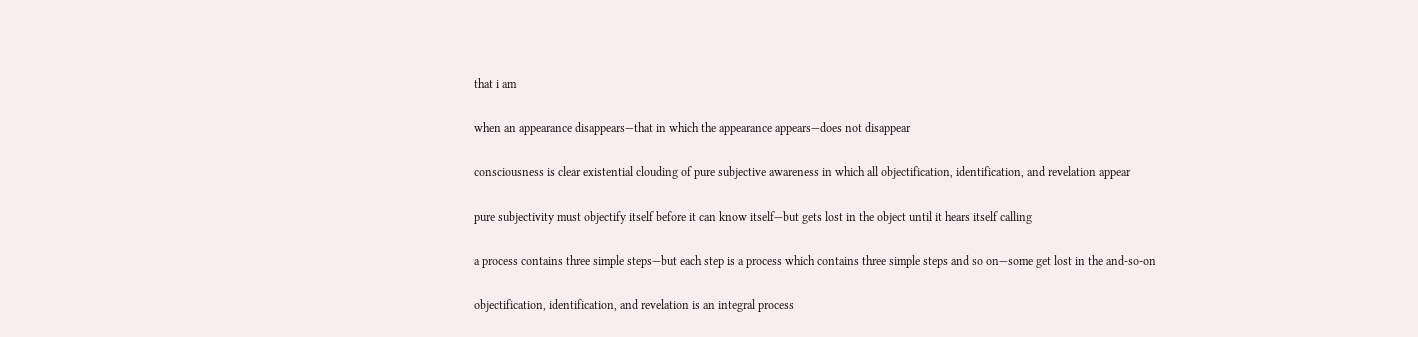that i am

when an appearance disappears—that in which the appearance appears—does not disappear

consciousness is clear existential clouding of pure subjective awareness in which all objectification, identification, and revelation appear

pure subjectivity must objectify itself before it can know itself—but gets lost in the object until it hears itself calling

a process contains three simple steps—but each step is a process which contains three simple steps and so on—some get lost in the and-so-on

objectification, identification, and revelation is an integral process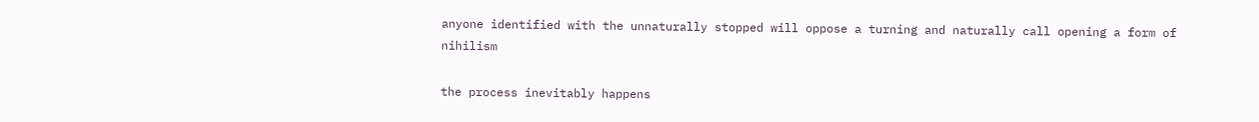anyone identified with the unnaturally stopped will oppose a turning and naturally call opening a form of nihilism

the process inevitably happens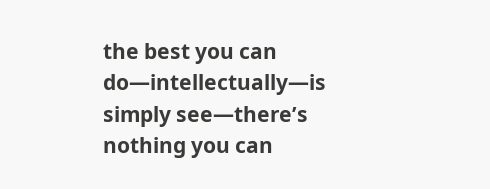the best you can do—intellectually—is simply see—there’s nothing you can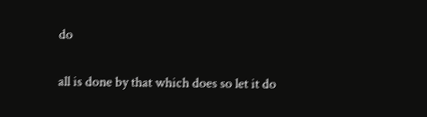do

all is done by that which does so let it do